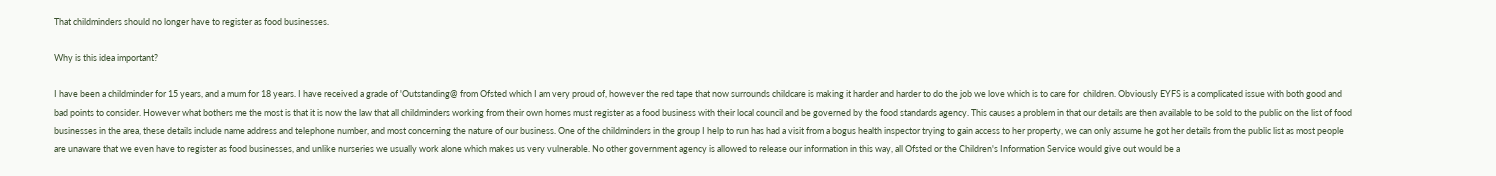That childminders should no longer have to register as food businesses.

Why is this idea important?

I have been a childminder for 15 years, and a mum for 18 years. I have received a grade of 'Outstanding@ from Ofsted which I am very proud of, however the red tape that now surrounds childcare is making it harder and harder to do the job we love which is to care for  children. Obviously EYFS is a complicated issue with both good and bad points to consider. However what bothers me the most is that it is now the law that all childminders working from their own homes must register as a food business with their local council and be governed by the food standards agency. This causes a problem in that our details are then available to be sold to the public on the list of food businesses in the area, these details include name address and telephone number, and most concerning the nature of our business. One of the childminders in the group I help to run has had a visit from a bogus health inspector trying to gain access to her property, we can only assume he got her details from the public list as most people are unaware that we even have to register as food businesses, and unlike nurseries we usually work alone which makes us very vulnerable. No other government agency is allowed to release our information in this way, all Ofsted or the Children's Information Service would give out would be a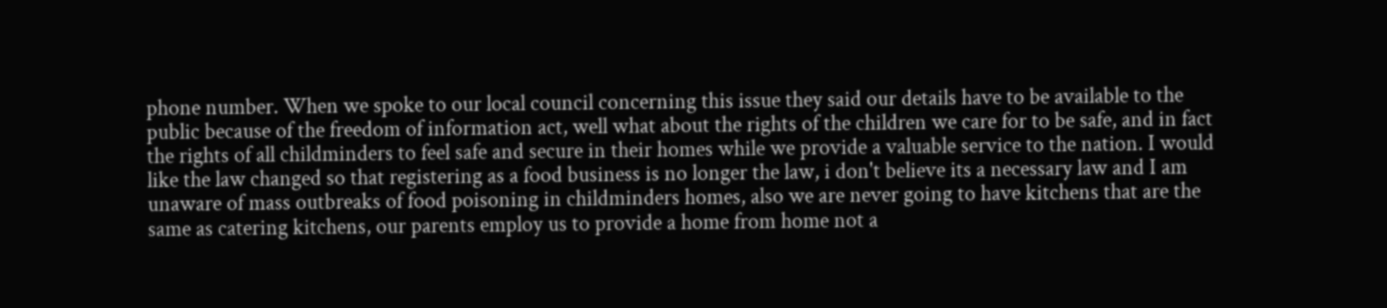phone number. When we spoke to our local council concerning this issue they said our details have to be available to the public because of the freedom of information act, well what about the rights of the children we care for to be safe, and in fact the rights of all childminders to feel safe and secure in their homes while we provide a valuable service to the nation. I would like the law changed so that registering as a food business is no longer the law, i don't believe its a necessary law and I am unaware of mass outbreaks of food poisoning in childminders homes, also we are never going to have kitchens that are the same as catering kitchens, our parents employ us to provide a home from home not a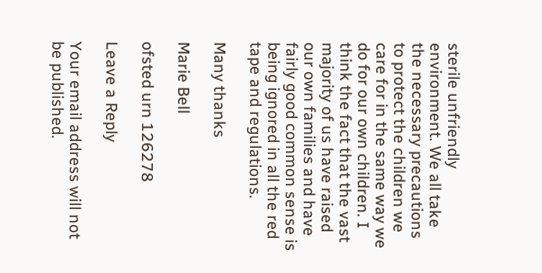sterile unfriendly environment. We all take the necessary precautions to protect the children we care for in the same way we do for our own children. I think the fact that the vast majority of us have raised our own families and have fairly good common sense is being ignored in all the red tape and regulations.

Many thanks

Marie Bell

ofsted urn 126278

Leave a Reply

Your email address will not be published.